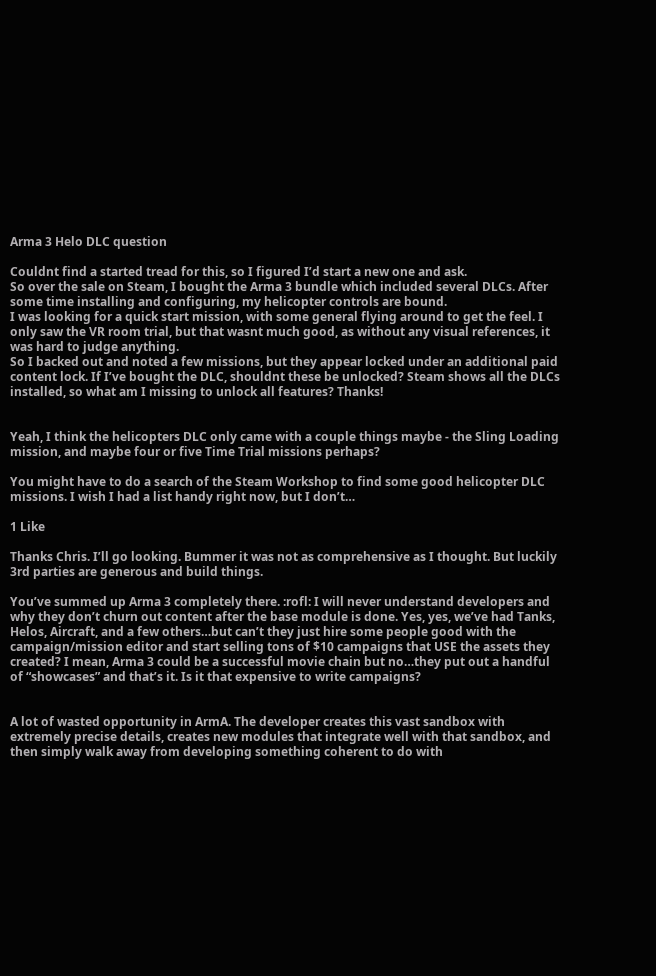Arma 3 Helo DLC question

Couldnt find a started tread for this, so I figured I’d start a new one and ask.
So over the sale on Steam, I bought the Arma 3 bundle which included several DLCs. After some time installing and configuring, my helicopter controls are bound.
I was looking for a quick start mission, with some general flying around to get the feel. I only saw the VR room trial, but that wasnt much good, as without any visual references, it was hard to judge anything.
So I backed out and noted a few missions, but they appear locked under an additional paid content lock. If I’ve bought the DLC, shouldnt these be unlocked? Steam shows all the DLCs installed, so what am I missing to unlock all features? Thanks!


Yeah, I think the helicopters DLC only came with a couple things maybe - the Sling Loading mission, and maybe four or five Time Trial missions perhaps?

You might have to do a search of the Steam Workshop to find some good helicopter DLC missions. I wish I had a list handy right now, but I don’t…

1 Like

Thanks Chris. I’ll go looking. Bummer it was not as comprehensive as I thought. But luckily 3rd parties are generous and build things.

You’ve summed up Arma 3 completely there. :rofl: I will never understand developers and why they don’t churn out content after the base module is done. Yes, yes, we’ve had Tanks, Helos, Aircraft, and a few others…but can’t they just hire some people good with the campaign/mission editor and start selling tons of $10 campaigns that USE the assets they created? I mean, Arma 3 could be a successful movie chain but no…they put out a handful of “showcases” and that’s it. Is it that expensive to write campaigns?


A lot of wasted opportunity in ArmA. The developer creates this vast sandbox with extremely precise details, creates new modules that integrate well with that sandbox, and then simply walk away from developing something coherent to do with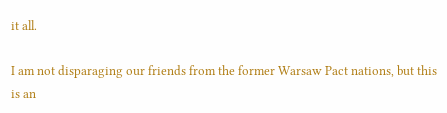it all.

I am not disparaging our friends from the former Warsaw Pact nations, but this is an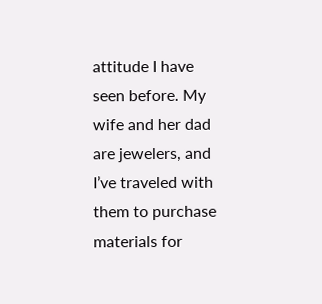attitude I have seen before. My wife and her dad are jewelers, and I’ve traveled with them to purchase materials for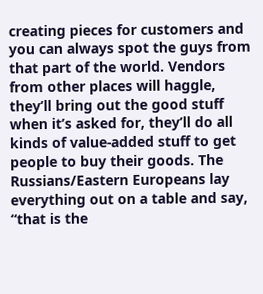creating pieces for customers and you can always spot the guys from that part of the world. Vendors from other places will haggle, they’ll bring out the good stuff when it’s asked for, they’ll do all kinds of value-added stuff to get people to buy their goods. The Russians/Eastern Europeans lay everything out on a table and say, “that is the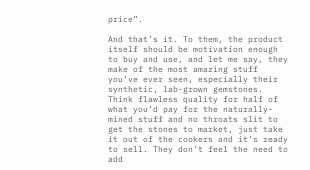price”.

And that’s it. To them, the product itself should be motivation enough to buy and use, and let me say, they make of the most amazing stuff you’ve ever seen, especially their synthetic, lab-grown gemstones. Think flawless quality for half of what you’d pay for the naturally-mined stuff and no throats slit to get the stones to market, just take it out of the cookers and it’s ready to sell. They don’t feel the need to add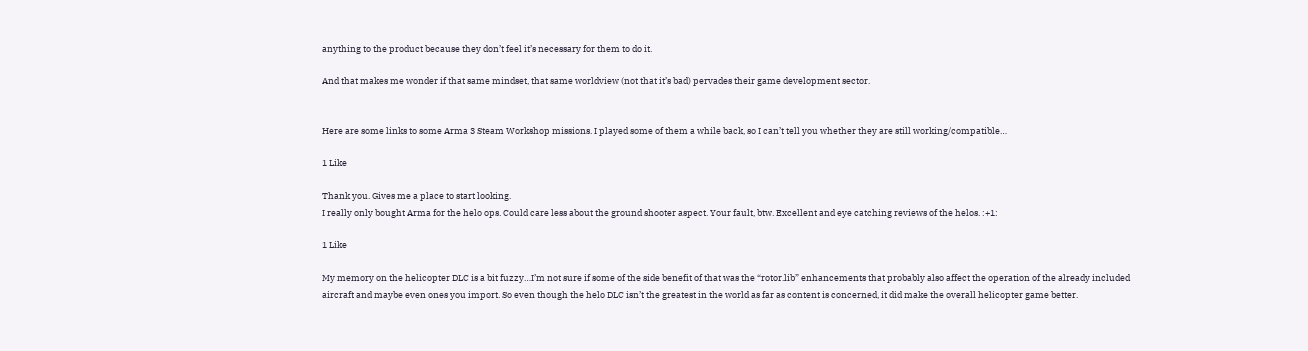anything to the product because they don’t feel it’s necessary for them to do it.

And that makes me wonder if that same mindset, that same worldview (not that it’s bad) pervades their game development sector.


Here are some links to some Arma 3 Steam Workshop missions. I played some of them a while back, so I can’t tell you whether they are still working/compatible…

1 Like

Thank you. Gives me a place to start looking.
I really only bought Arma for the helo ops. Could care less about the ground shooter aspect. Your fault, btw. Excellent and eye catching reviews of the helos. :+1:

1 Like

My memory on the helicopter DLC is a bit fuzzy…I’m not sure if some of the side benefit of that was the “rotor.lib” enhancements that probably also affect the operation of the already included aircraft and maybe even ones you import. So even though the helo DLC isn’t the greatest in the world as far as content is concerned, it did make the overall helicopter game better.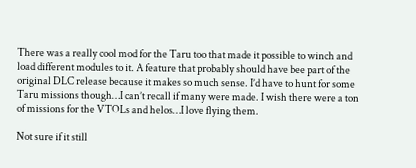There was a really cool mod for the Taru too that made it possible to winch and load different modules to it. A feature that probably should have bee part of the original DLC release because it makes so much sense. I’d have to hunt for some Taru missions though…I can’t recall if many were made. I wish there were a ton of missions for the VTOLs and helos…I love flying them.

Not sure if it still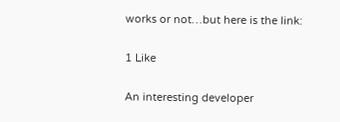works or not…but here is the link:

1 Like

An interesting developer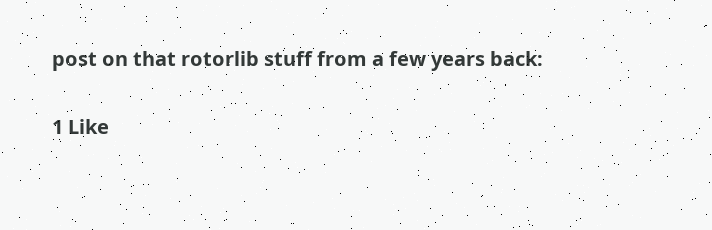post on that rotorlib stuff from a few years back:

1 Like